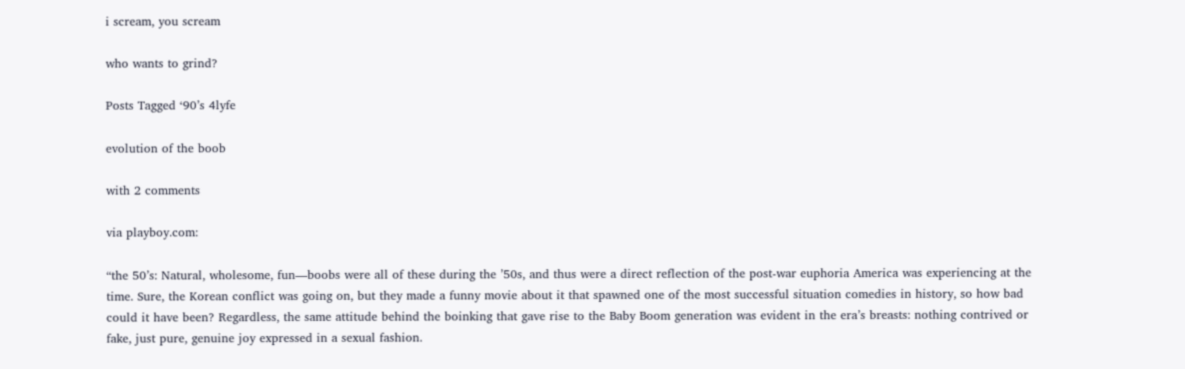i scream, you scream

who wants to grind?

Posts Tagged ‘90’s 4lyfe

evolution of the boob

with 2 comments

via playboy.com:

“the 50’s: Natural, wholesome, fun—boobs were all of these during the ’50s, and thus were a direct reflection of the post-war euphoria America was experiencing at the time. Sure, the Korean conflict was going on, but they made a funny movie about it that spawned one of the most successful situation comedies in history, so how bad could it have been? Regardless, the same attitude behind the boinking that gave rise to the Baby Boom generation was evident in the era’s breasts: nothing contrived or fake, just pure, genuine joy expressed in a sexual fashion.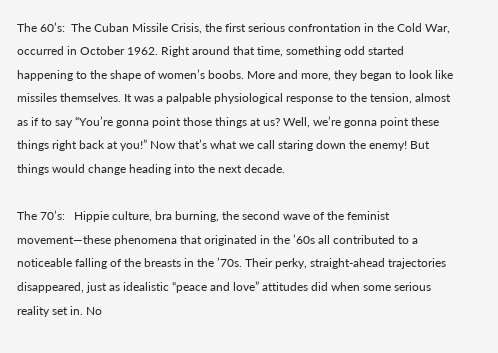The 60’s:  The Cuban Missile Crisis, the first serious confrontation in the Cold War, occurred in October 1962. Right around that time, something odd started happening to the shape of women’s boobs. More and more, they began to look like missiles themselves. It was a palpable physiological response to the tension, almost as if to say “You’re gonna point those things at us? Well, we’re gonna point these things right back at you!” Now that’s what we call staring down the enemy! But things would change heading into the next decade.

The 70’s:   Hippie culture, bra burning, the second wave of the feminist movement—these phenomena that originated in the ’60s all contributed to a noticeable falling of the breasts in the ’70s. Their perky, straight-ahead trajectories disappeared, just as idealistic “peace and love” attitudes did when some serious reality set in. No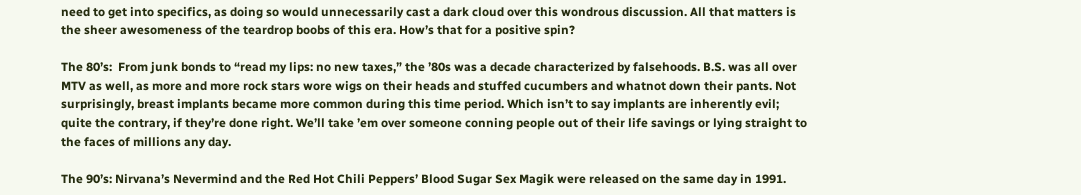need to get into specifics, as doing so would unnecessarily cast a dark cloud over this wondrous discussion. All that matters is the sheer awesomeness of the teardrop boobs of this era. How’s that for a positive spin?

The 80’s:  From junk bonds to “read my lips: no new taxes,” the ’80s was a decade characterized by falsehoods. B.S. was all over MTV as well, as more and more rock stars wore wigs on their heads and stuffed cucumbers and whatnot down their pants. Not surprisingly, breast implants became more common during this time period. Which isn’t to say implants are inherently evil; quite the contrary, if they’re done right. We’ll take ’em over someone conning people out of their life savings or lying straight to the faces of millions any day.

The 90’s: Nirvana’s Nevermind and the Red Hot Chili Peppers’ Blood Sugar Sex Magik were released on the same day in 1991.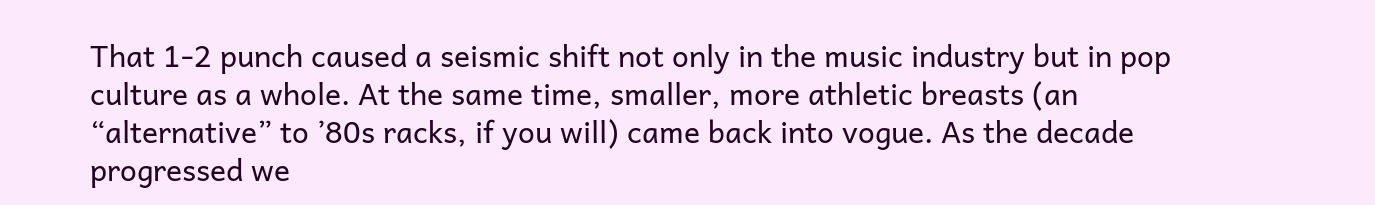That 1-2 punch caused a seismic shift not only in the music industry but in pop culture as a whole. At the same time, smaller, more athletic breasts (an “alternative” to ’80s racks, if you will) came back into vogue. As the decade progressed we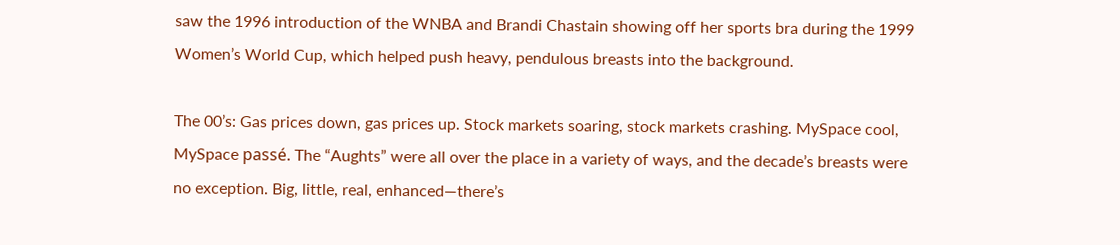saw the 1996 introduction of the WNBA and Brandi Chastain showing off her sports bra during the 1999 Women’s World Cup, which helped push heavy, pendulous breasts into the background.

The 00’s: Gas prices down, gas prices up. Stock markets soaring, stock markets crashing. MySpace cool, MySpace passé. The “Aughts” were all over the place in a variety of ways, and the decade’s breasts were no exception. Big, little, real, enhanced—there’s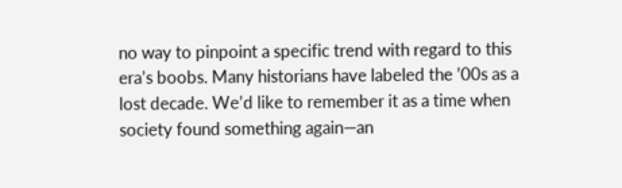no way to pinpoint a specific trend with regard to this era’s boobs. Many historians have labeled the ’00s as a lost decade. We’d like to remember it as a time when society found something again—an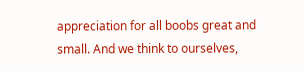appreciation for all boobs great and small. And we think to ourselves,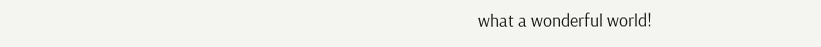what a wonderful world!